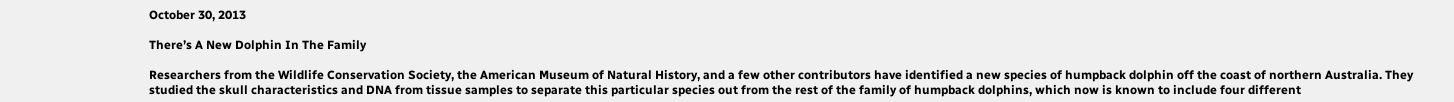October 30, 2013

There’s A New Dolphin In The Family

Researchers from the Wildlife Conservation Society, the American Museum of Natural History, and a few other contributors have identified a new species of humpback dolphin off the coast of northern Australia. They studied the skull characteristics and DNA from tissue samples to separate this particular species out from the rest of the family of humpback dolphins, which now is known to include four different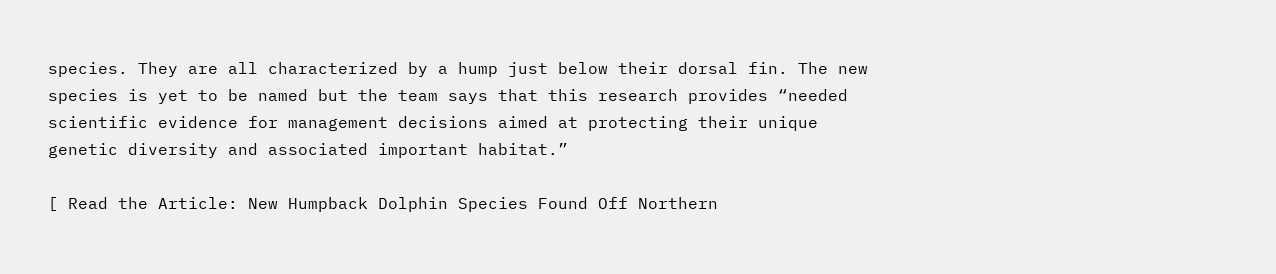species. They are all characterized by a hump just below their dorsal fin. The new species is yet to be named but the team says that this research provides “needed scientific evidence for management decisions aimed at protecting their unique genetic diversity and associated important habitat.”

[ Read the Article: New Humpback Dolphin Species Found Off Northern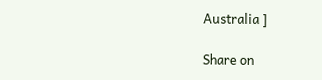Australia ]

Share on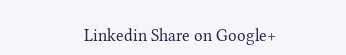Linkedin Share on Google+